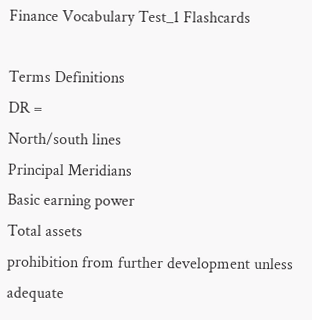Finance Vocabulary Test_1 Flashcards

Terms Definitions
DR =
North/south lines
Principal Meridians
Basic earning power
Total assets
prohibition from further development unless adequate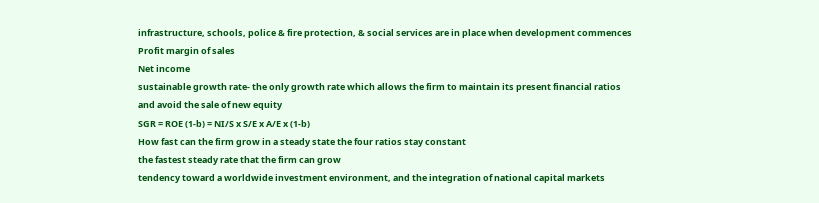infrastructure, schools, police & fire protection, & social services are in place when development commences
Profit margin of sales
Net income
sustainable growth rate- the only growth rate which allows the firm to maintain its present financial ratios and avoid the sale of new equity
SGR = ROE (1-b) = NI/S x S/E x A/E x (1-b)
How fast can the firm grow in a steady state the four ratios stay constant
the fastest steady rate that the firm can grow
tendency toward a worldwide investment environment, and the integration of national capital markets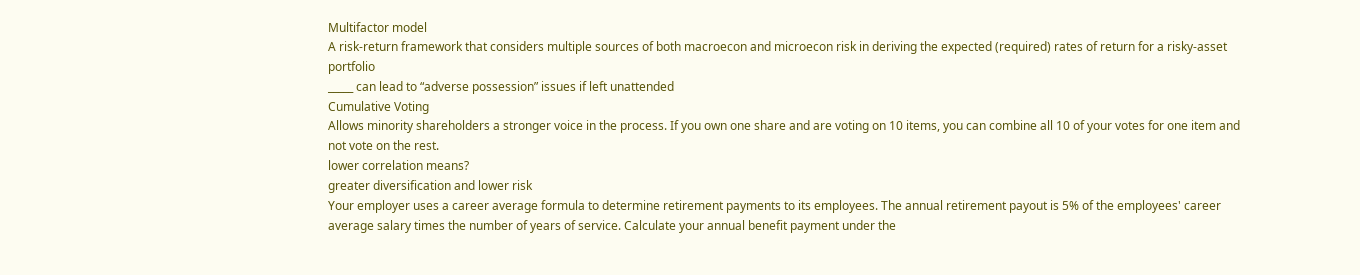Multifactor model
A risk-return framework that considers multiple sources of both macroecon and microecon risk in deriving the expected (required) rates of return for a risky-asset portfolio
_____ can lead to “adverse possession” issues if left unattended
Cumulative Voting
Allows minority shareholders a stronger voice in the process. If you own one share and are voting on 10 items, you can combine all 10 of your votes for one item and not vote on the rest.
lower correlation means?
greater diversification and lower risk
Your employer uses a career average formula to determine retirement payments to its employees. The annual retirement payout is 5% of the employees' career average salary times the number of years of service. Calculate your annual benefit payment under the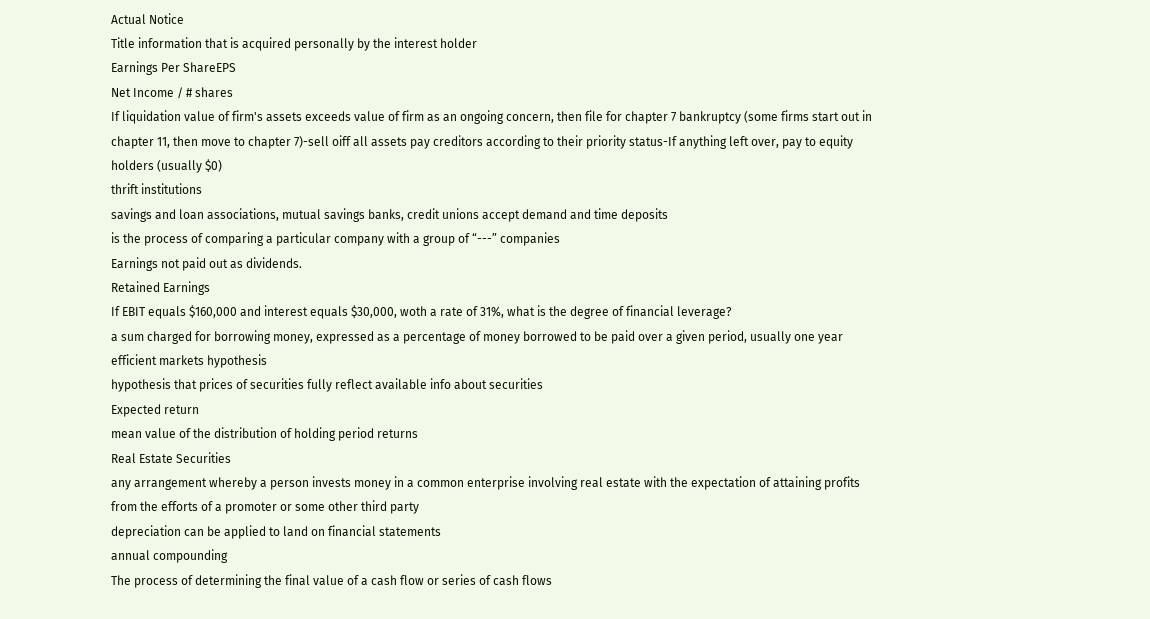Actual Notice
Title information that is acquired personally by the interest holder
Earnings Per ShareEPS
Net Income / # shares
If liquidation value of firm's assets exceeds value of firm as an ongoing concern, then file for chapter 7 bankruptcy (some firms start out in chapter 11, then move to chapter 7)-sell oiff all assets pay creditors according to their priority status-If anything left over, pay to equity holders (usually $0)
thrift institutions
savings and loan associations, mutual savings banks, credit unions accept demand and time deposits
is the process of comparing a particular company with a group of “---” companies
Earnings not paid out as dividends.
Retained Earnings
If EBIT equals $160,000 and interest equals $30,000, woth a rate of 31%, what is the degree of financial leverage?
a sum charged for borrowing money, expressed as a percentage of money borrowed to be paid over a given period, usually one year
efficient markets hypothesis
hypothesis that prices of securities fully reflect available info about securities
Expected return
mean value of the distribution of holding period returns
Real Estate Securities
any arrangement whereby a person invests money in a common enterprise involving real estate with the expectation of attaining profits from the efforts of a promoter or some other third party
depreciation can be applied to land on financial statements
annual compounding
The process of determining the final value of a cash flow or series of cash flows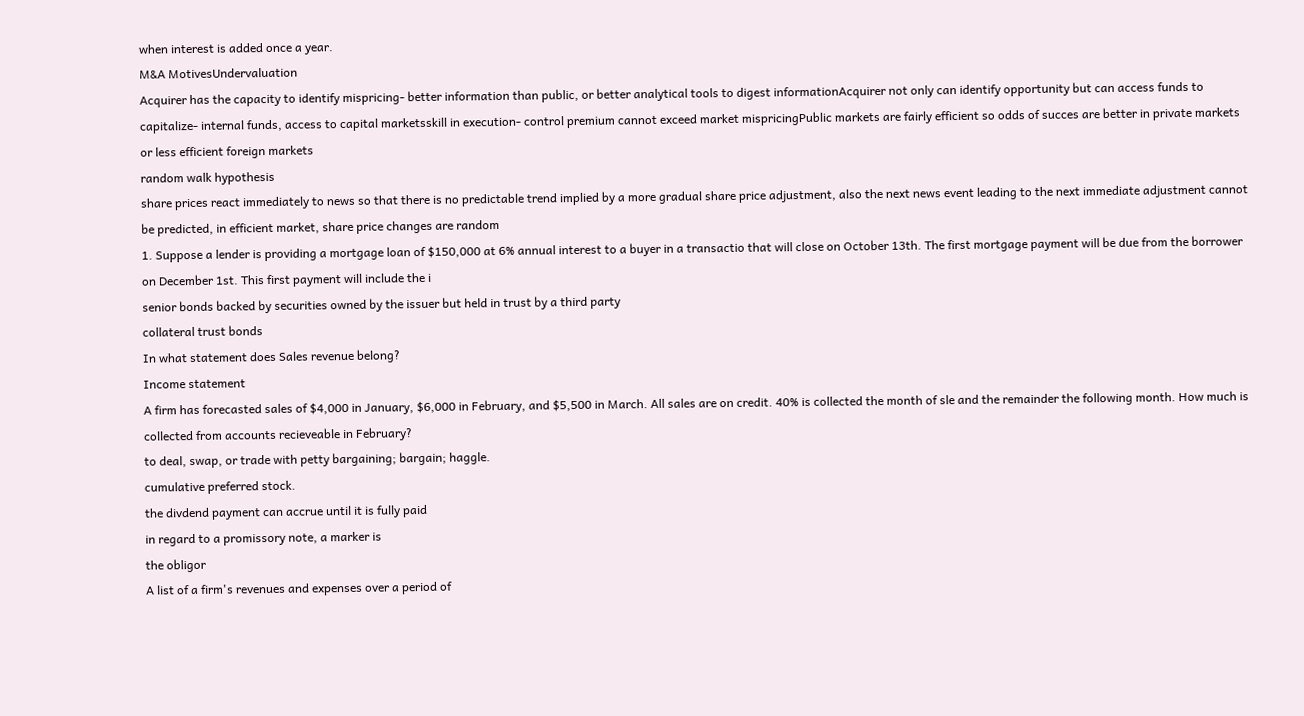when interest is added once a year.
M&A MotivesUndervaluation
Acquirer has the capacity to identify mispricing- better information than public, or better analytical tools to digest informationAcquirer not only can identify opportunity but can access funds to capitalize- internal funds, access to capital marketsskill in execution- control premium cannot exceed market mispricingPublic markets are fairly efficient so odds of succes are better in private markets or less efficient foreign markets
random walk hypothesis
share prices react immediately to news so that there is no predictable trend implied by a more gradual share price adjustment, also the next news event leading to the next immediate adjustment cannot be predicted, in efficient market, share price changes are random
1. Suppose a lender is providing a mortgage loan of $150,000 at 6% annual interest to a buyer in a transactio that will close on October 13th. The first mortgage payment will be due from the borrower on December 1st. This first payment will include the i
senior bonds backed by securities owned by the issuer but held in trust by a third party
collateral trust bonds
In what statement does Sales revenue belong?
Income statement
A firm has forecasted sales of $4,000 in January, $6,000 in February, and $5,500 in March. All sales are on credit. 40% is collected the month of sle and the remainder the following month. How much is collected from accounts recieveable in February?
to deal, swap, or trade with petty bargaining; bargain; haggle.
cumulative preferred stock.
the divdend payment can accrue until it is fully paid
in regard to a promissory note, a marker is
the obligor
A list of a firm's revenues and expenses over a period of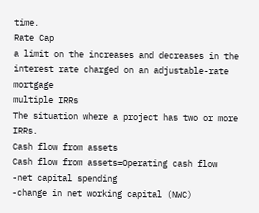time.
Rate Cap
a limit on the increases and decreases in the interest rate charged on an adjustable-rate mortgage
multiple IRRs
The situation where a project has two or more IRRs.
Cash flow from assets
Cash flow from assets=Operating cash flow
-net capital spending
-change in net working capital (NWC)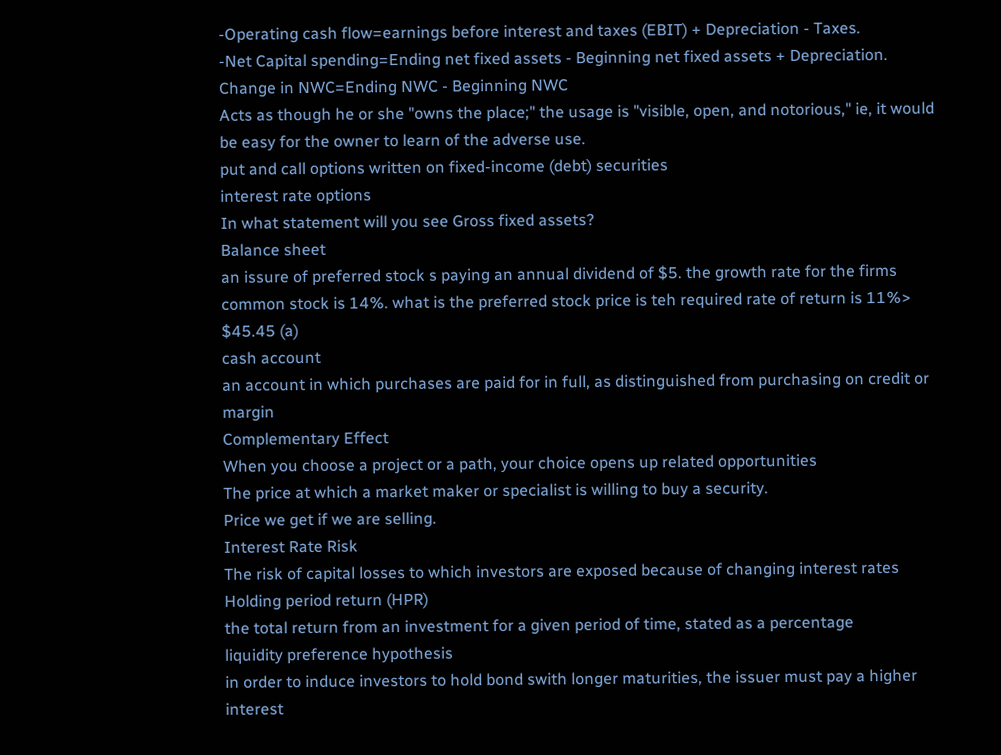-Operating cash flow=earnings before interest and taxes (EBIT) + Depreciation - Taxes.
-Net Capital spending=Ending net fixed assets - Beginning net fixed assets + Depreciation.
Change in NWC=Ending NWC - Beginning NWC
Acts as though he or she "owns the place;" the usage is "visible, open, and notorious," ie, it would be easy for the owner to learn of the adverse use.
put and call options written on fixed-income (debt) securities
interest rate options
In what statement will you see Gross fixed assets?
Balance sheet
an issure of preferred stock s paying an annual dividend of $5. the growth rate for the firms common stock is 14%. what is the preferred stock price is teh required rate of return is 11%>
$45.45 (a)
cash account
an account in which purchases are paid for in full, as distinguished from purchasing on credit or margin
Complementary Effect
When you choose a project or a path, your choice opens up related opportunities
The price at which a market maker or specialist is willing to buy a security.
Price we get if we are selling.
Interest Rate Risk
The risk of capital losses to which investors are exposed because of changing interest rates
Holding period return (HPR)
the total return from an investment for a given period of time, stated as a percentage
liquidity preference hypothesis
in order to induce investors to hold bond swith longer maturities, the issuer must pay a higher interest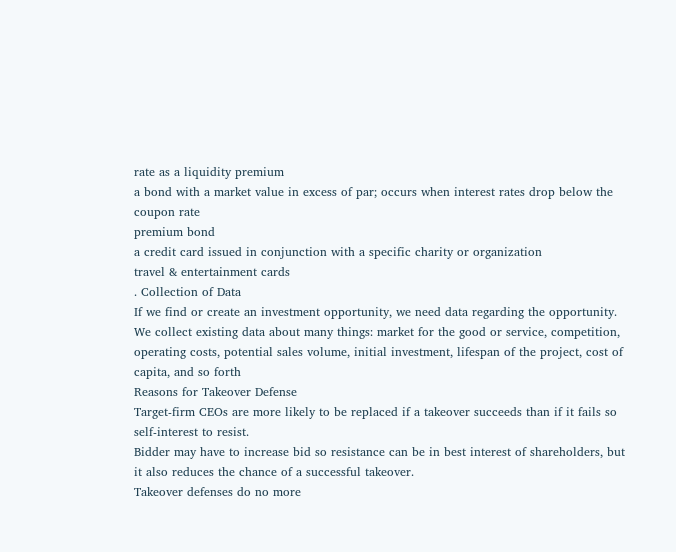rate as a liquidity premium
a bond with a market value in excess of par; occurs when interest rates drop below the coupon rate
premium bond
a credit card issued in conjunction with a specific charity or organization
travel & entertainment cards
. Collection of Data
If we find or create an investment opportunity, we need data regarding the opportunity. We collect existing data about many things: market for the good or service, competition, operating costs, potential sales volume, initial investment, lifespan of the project, cost of capita, and so forth
Reasons for Takeover Defense
Target-firm CEOs are more likely to be replaced if a takeover succeeds than if it fails so self-interest to resist.
Bidder may have to increase bid so resistance can be in best interest of shareholders, but it also reduces the chance of a successful takeover.
Takeover defenses do no more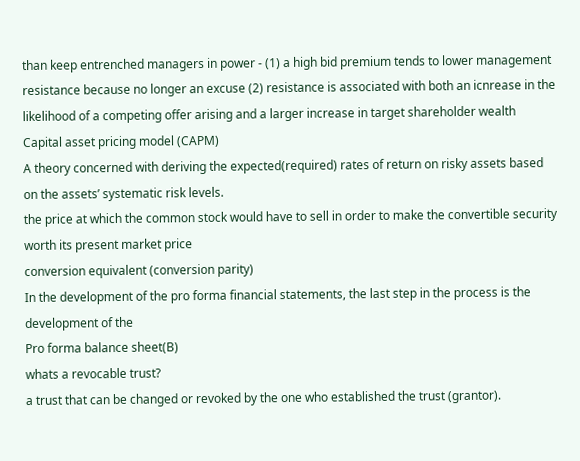than keep entrenched managers in power - (1) a high bid premium tends to lower management resistance because no longer an excuse (2) resistance is associated with both an icnrease in the likelihood of a competing offer arising and a larger increase in target shareholder wealth
Capital asset pricing model (CAPM)
A theory concerned with deriving the expected(required) rates of return on risky assets based on the assets’ systematic risk levels.
the price at which the common stock would have to sell in order to make the convertible security worth its present market price
conversion equivalent (conversion parity)
In the development of the pro forma financial statements, the last step in the process is the development of the
Pro forma balance sheet(B)
whats a revocable trust?
a trust that can be changed or revoked by the one who established the trust (grantor).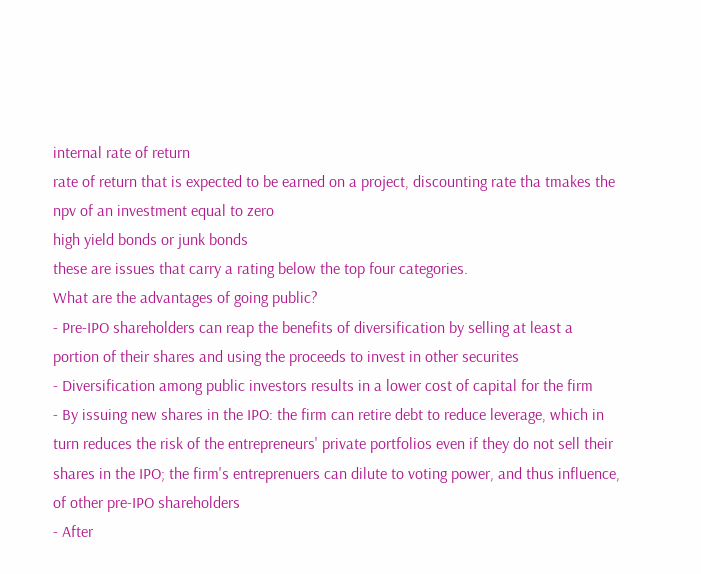internal rate of return
rate of return that is expected to be earned on a project, discounting rate tha tmakes the npv of an investment equal to zero
high yield bonds or junk bonds
these are issues that carry a rating below the top four categories.
What are the advantages of going public?
- Pre-IPO shareholders can reap the benefits of diversification by selling at least a portion of their shares and using the proceeds to invest in other securites
- Diversification among public investors results in a lower cost of capital for the firm
- By issuing new shares in the IPO: the firm can retire debt to reduce leverage, which in turn reduces the risk of the entrepreneurs' private portfolios even if they do not sell their shares in the IPO; the firm's entreprenuers can dilute to voting power, and thus influence, of other pre-IPO shareholders
- After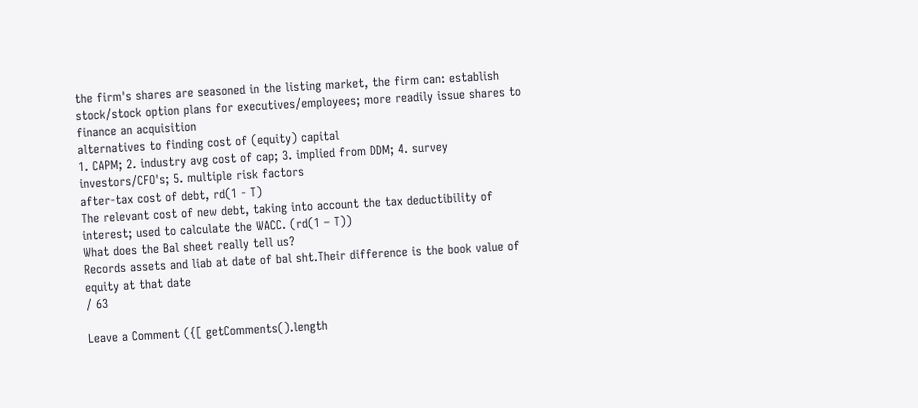the firm's shares are seasoned in the listing market, the firm can: establish stock/stock option plans for executives/employees; more readily issue shares to finance an acquisition
alternatives to finding cost of (equity) capital
1. CAPM; 2. industry avg cost of cap; 3. implied from DDM; 4. survey investors/CFO's; 5. multiple risk factors
after-tax cost of debt, rd(1 - T)
The relevant cost of new debt, taking into account the tax deductibility of interest; used to calculate the WACC. (rd(1 – T))
What does the Bal sheet really tell us?
Records assets and liab at date of bal sht.Their difference is the book value of equity at that date
/ 63

Leave a Comment ({[ getComments().length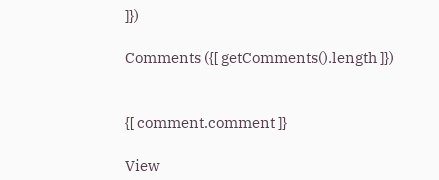]})

Comments ({[ getComments().length ]})


{[ comment.comment ]}

View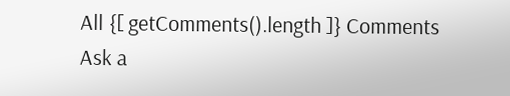All {[ getComments().length ]} Comments
Ask a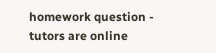homework question - tutors are online